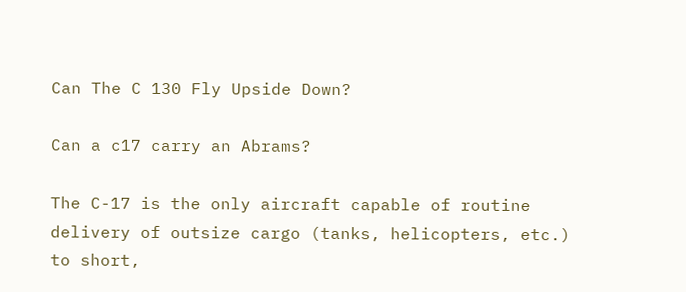Can The C 130 Fly Upside Down?

Can a c17 carry an Abrams?

The C-17 is the only aircraft capable of routine delivery of outsize cargo (tanks, helicopters, etc.) to short,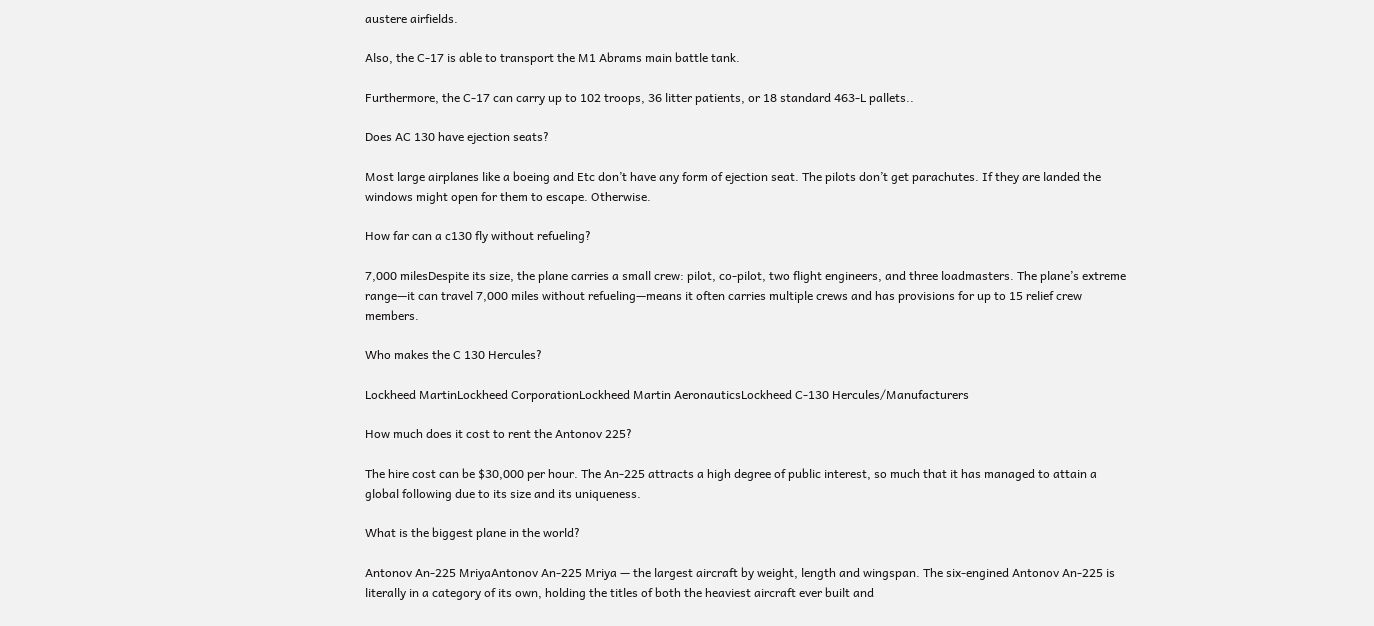austere airfields.

Also, the C-17 is able to transport the M1 Abrams main battle tank.

Furthermore, the C-17 can carry up to 102 troops, 36 litter patients, or 18 standard 463-L pallets..

Does AC 130 have ejection seats?

Most large airplanes like a boeing and Etc don’t have any form of ejection seat. The pilots don’t get parachutes. If they are landed the windows might open for them to escape. Otherwise.

How far can a c130 fly without refueling?

7,000 milesDespite its size, the plane carries a small crew: pilot, co-pilot, two flight engineers, and three loadmasters. The plane’s extreme range—it can travel 7,000 miles without refueling—means it often carries multiple crews and has provisions for up to 15 relief crew members.

Who makes the C 130 Hercules?

Lockheed MartinLockheed CorporationLockheed Martin AeronauticsLockheed C-130 Hercules/Manufacturers

How much does it cost to rent the Antonov 225?

The hire cost can be $30,000 per hour. The An-225 attracts a high degree of public interest, so much that it has managed to attain a global following due to its size and its uniqueness.

What is the biggest plane in the world?

Antonov An-225 MriyaAntonov An-225 Mriya — the largest aircraft by weight, length and wingspan. The six-engined Antonov An-225 is literally in a category of its own, holding the titles of both the heaviest aircraft ever built and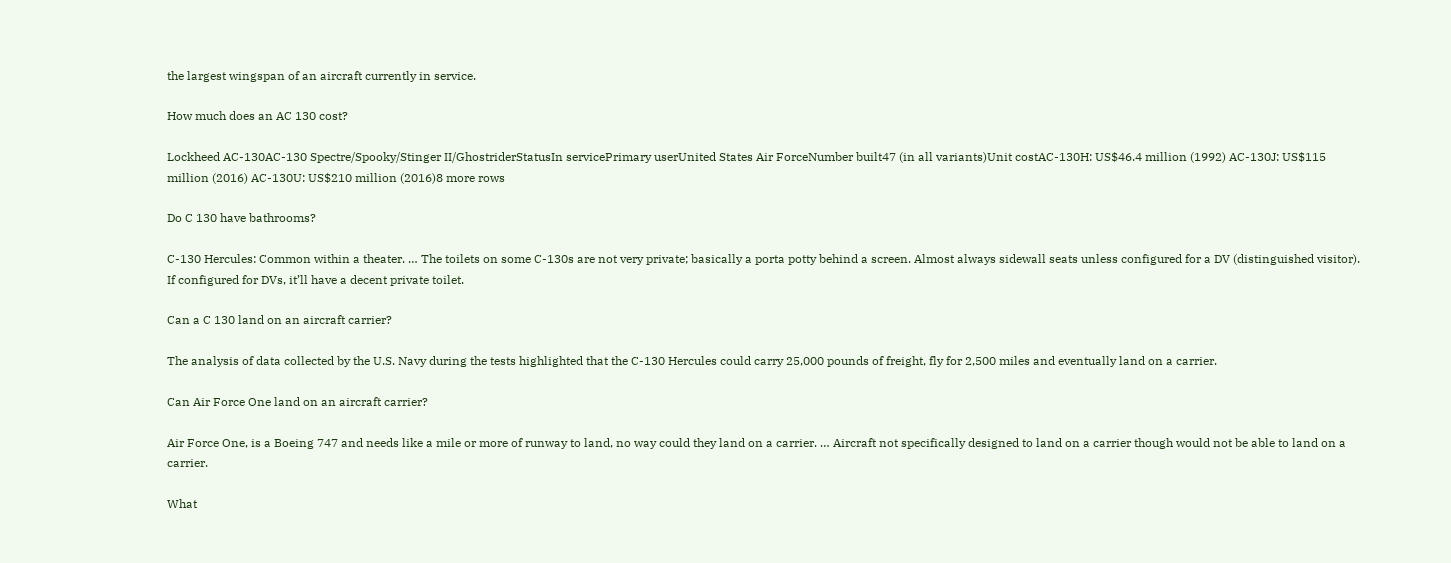the largest wingspan of an aircraft currently in service.

How much does an AC 130 cost?

Lockheed AC-130AC-130 Spectre/Spooky/Stinger II/GhostriderStatusIn servicePrimary userUnited States Air ForceNumber built47 (in all variants)Unit costAC-130H: US$46.4 million (1992) AC-130J: US$115 million (2016) AC-130U: US$210 million (2016)8 more rows

Do C 130 have bathrooms?

C-130 Hercules: Common within a theater. … The toilets on some C-130s are not very private; basically a porta potty behind a screen. Almost always sidewall seats unless configured for a DV (distinguished visitor). If configured for DVs, it’ll have a decent private toilet.

Can a C 130 land on an aircraft carrier?

The analysis of data collected by the U.S. Navy during the tests highlighted that the C-130 Hercules could carry 25,000 pounds of freight, fly for 2,500 miles and eventually land on a carrier.

Can Air Force One land on an aircraft carrier?

Air Force One, is a Boeing 747 and needs like a mile or more of runway to land, no way could they land on a carrier. … Aircraft not specifically designed to land on a carrier though would not be able to land on a carrier.

What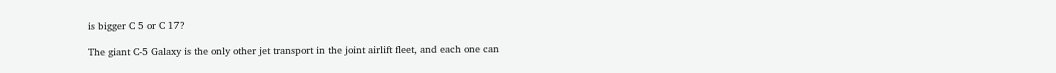is bigger C 5 or C 17?

The giant C-5 Galaxy is the only other jet transport in the joint airlift fleet, and each one can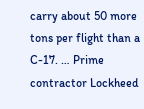carry about 50 more tons per flight than a C-17. … Prime contractor Lockheed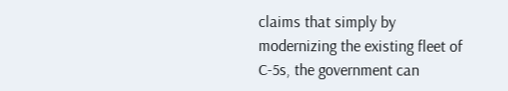claims that simply by modernizing the existing fleet of C-5s, the government can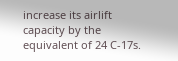increase its airlift capacity by the equivalent of 24 C-17s.